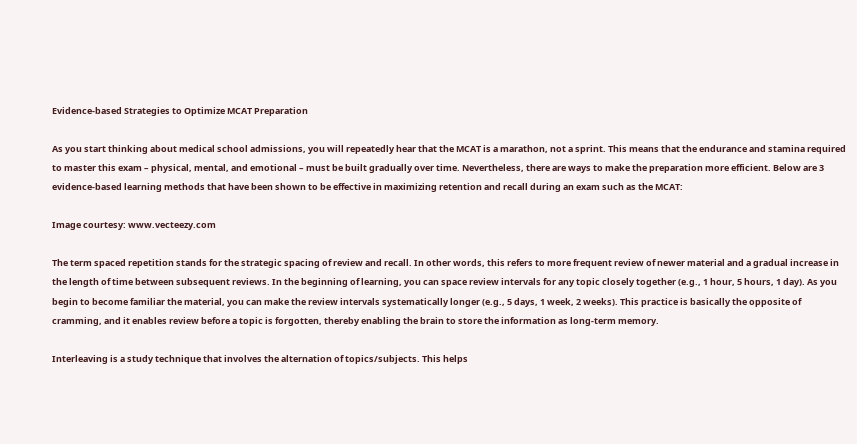Evidence-based Strategies to Optimize MCAT Preparation

As you start thinking about medical school admissions, you will repeatedly hear that the MCAT is a marathon, not a sprint. This means that the endurance and stamina required to master this exam – physical, mental, and emotional – must be built gradually over time. Nevertheless, there are ways to make the preparation more efficient. Below are 3 evidence-based learning methods that have been shown to be effective in maximizing retention and recall during an exam such as the MCAT:

Image courtesy: www.vecteezy.com

The term spaced repetition stands for the strategic spacing of review and recall. In other words, this refers to more frequent review of newer material and a gradual increase in the length of time between subsequent reviews. In the beginning of learning, you can space review intervals for any topic closely together (e.g., 1 hour, 5 hours, 1 day). As you begin to become familiar the material, you can make the review intervals systematically longer (e.g., 5 days, 1 week, 2 weeks). This practice is basically the opposite of cramming, and it enables review before a topic is forgotten, thereby enabling the brain to store the information as long-term memory.

Interleaving is a study technique that involves the alternation of topics/subjects. This helps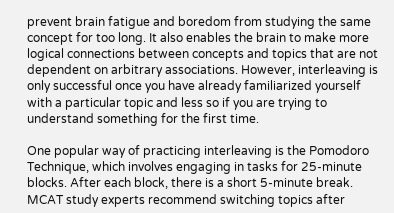prevent brain fatigue and boredom from studying the same concept for too long. It also enables the brain to make more logical connections between concepts and topics that are not dependent on arbitrary associations. However, interleaving is only successful once you have already familiarized yourself with a particular topic and less so if you are trying to understand something for the first time.

One popular way of practicing interleaving is the Pomodoro Technique, which involves engaging in tasks for 25-minute blocks. After each block, there is a short 5-minute break. MCAT study experts recommend switching topics after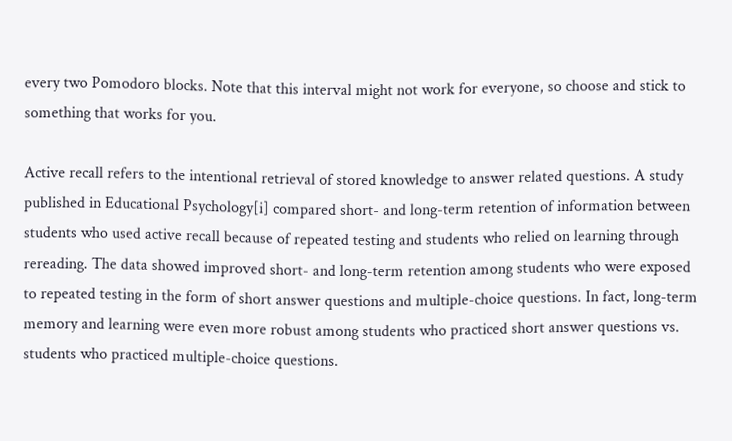every two Pomodoro blocks. Note that this interval might not work for everyone, so choose and stick to something that works for you.

Active recall refers to the intentional retrieval of stored knowledge to answer related questions. A study published in Educational Psychology[i] compared short- and long-term retention of information between students who used active recall because of repeated testing and students who relied on learning through rereading. The data showed improved short- and long-term retention among students who were exposed to repeated testing in the form of short answer questions and multiple-choice questions. In fact, long-term memory and learning were even more robust among students who practiced short answer questions vs. students who practiced multiple-choice questions.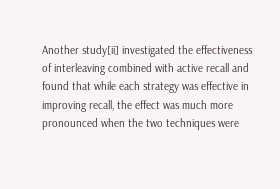Another study[ii] investigated the effectiveness of interleaving combined with active recall and found that while each strategy was effective in improving recall, the effect was much more pronounced when the two techniques were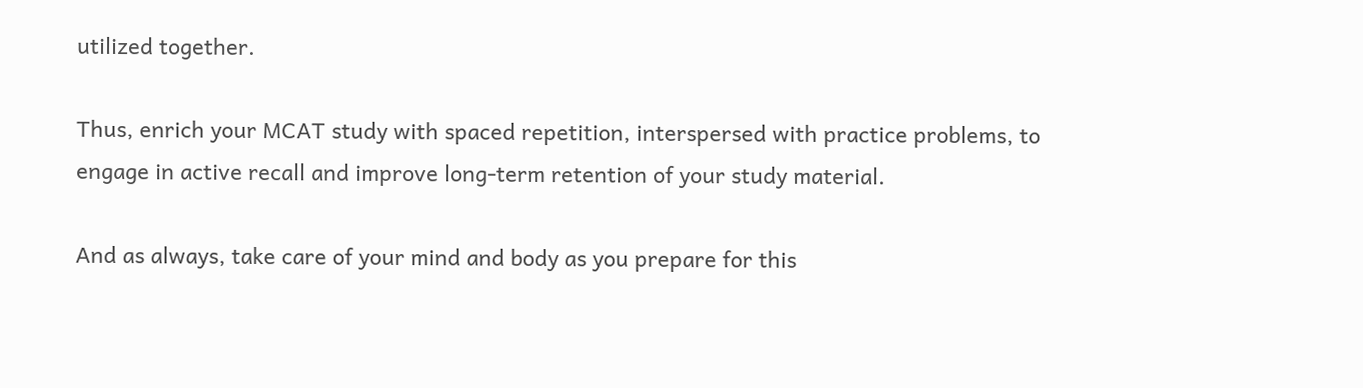utilized together.

Thus, enrich your MCAT study with spaced repetition, interspersed with practice problems, to engage in active recall and improve long-term retention of your study material.

And as always, take care of your mind and body as you prepare for this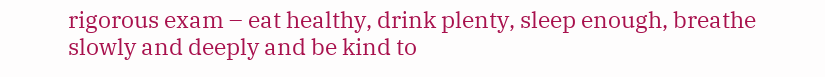rigorous exam – eat healthy, drink plenty, sleep enough, breathe slowly and deeply and be kind to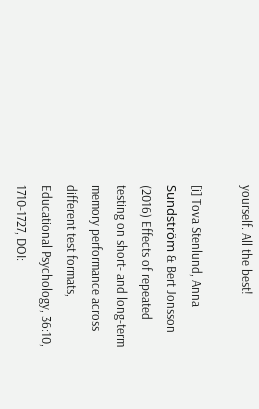yourself. All the best!

[i] Tova Stenlund, Anna Sundström & Bert Jonsson (2016) Effects of repeated testing on short- and long-term memory performance across different test formats, Educational Psychology, 36:10, 1710-1727, DOI: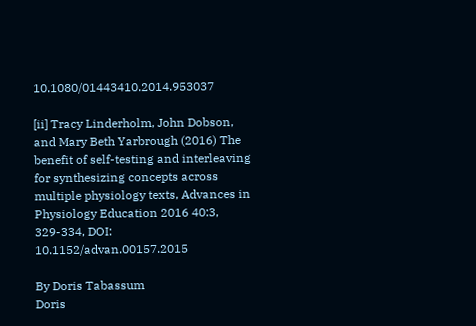10.1080/01443410.2014.953037

[ii] Tracy Linderholm, John Dobson, and Mary Beth Yarbrough (2016) The benefit of self-testing and interleaving for synthesizing concepts across multiple physiology texts, Advances in Physiology Education 2016 40:3, 329-334, DOI: 10.1152/advan.00157.2015

By Doris Tabassum
Doris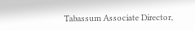Tabassum Associate Director,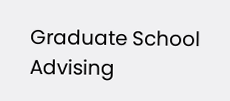Graduate School Advising